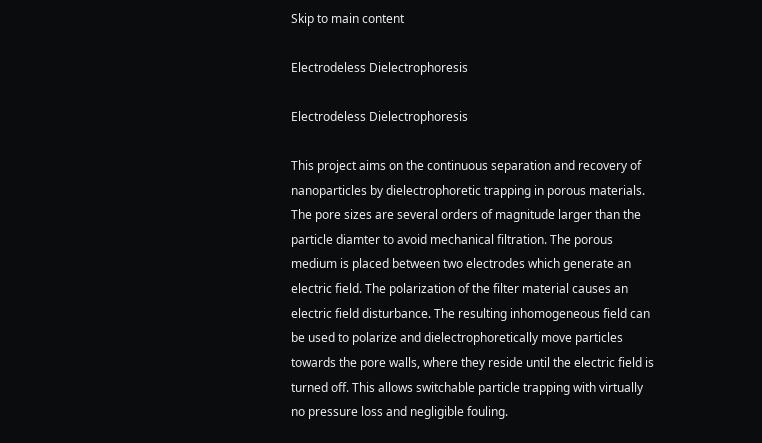Skip to main content

Electrodeless Dielectrophoresis

Electrodeless Dielectrophoresis

This project aims on the continuous separation and recovery of nanoparticles by dielectrophoretic trapping in porous materials. The pore sizes are several orders of magnitude larger than the particle diamter to avoid mechanical filtration. The porous medium is placed between two electrodes which generate an electric field. The polarization of the filter material causes an electric field disturbance. The resulting inhomogeneous field can be used to polarize and dielectrophoretically move particles towards the pore walls, where they reside until the electric field is turned off. This allows switchable particle trapping with virtually no pressure loss and negligible fouling.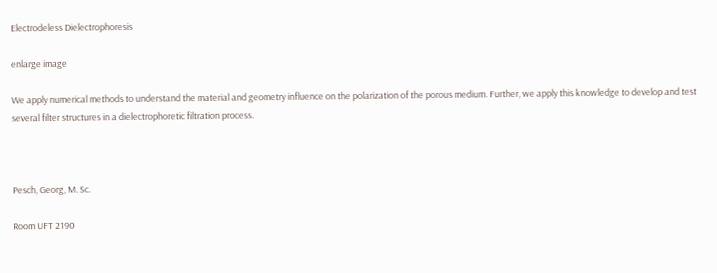Electrodeless Dielectrophoresis

enlarge image

We apply numerical methods to understand the material and geometry influence on the polarization of the porous medium. Further, we apply this knowledge to develop and test several filter structures in a dielectrophoretic filtration process.



Pesch, Georg, M. Sc.

Room UFT 2190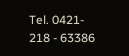Tel. 0421- 218 - 63386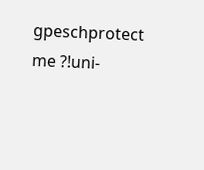gpeschprotect me ?!uni-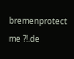bremenprotect me ?!.de